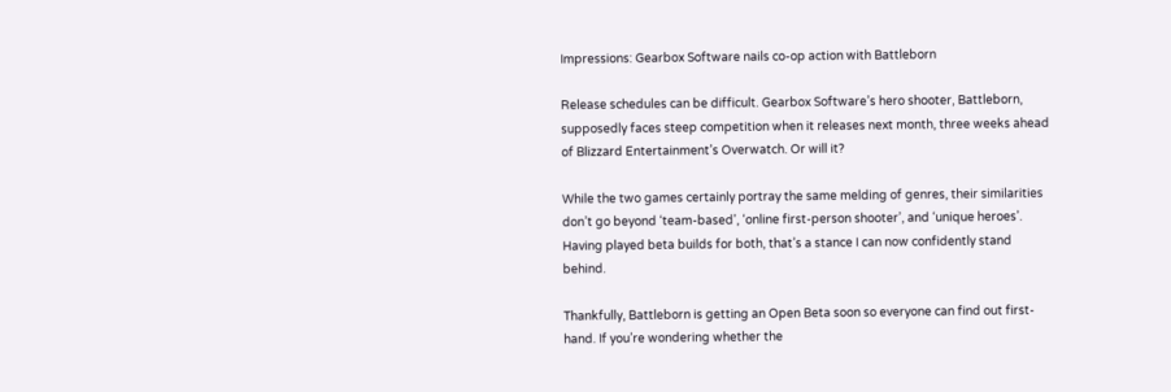Impressions: Gearbox Software nails co-op action with Battleborn

Release schedules can be difficult. Gearbox Software’s hero shooter, Battleborn, supposedly faces steep competition when it releases next month, three weeks ahead of Blizzard Entertainment’s Overwatch. Or will it?

While the two games certainly portray the same melding of genres, their similarities don’t go beyond ‘team-based’, ‘online first-person shooter’, and ‘unique heroes’. Having played beta builds for both, that’s a stance I can now confidently stand behind.

Thankfully, Battleborn is getting an Open Beta soon so everyone can find out first-hand. If you’re wondering whether the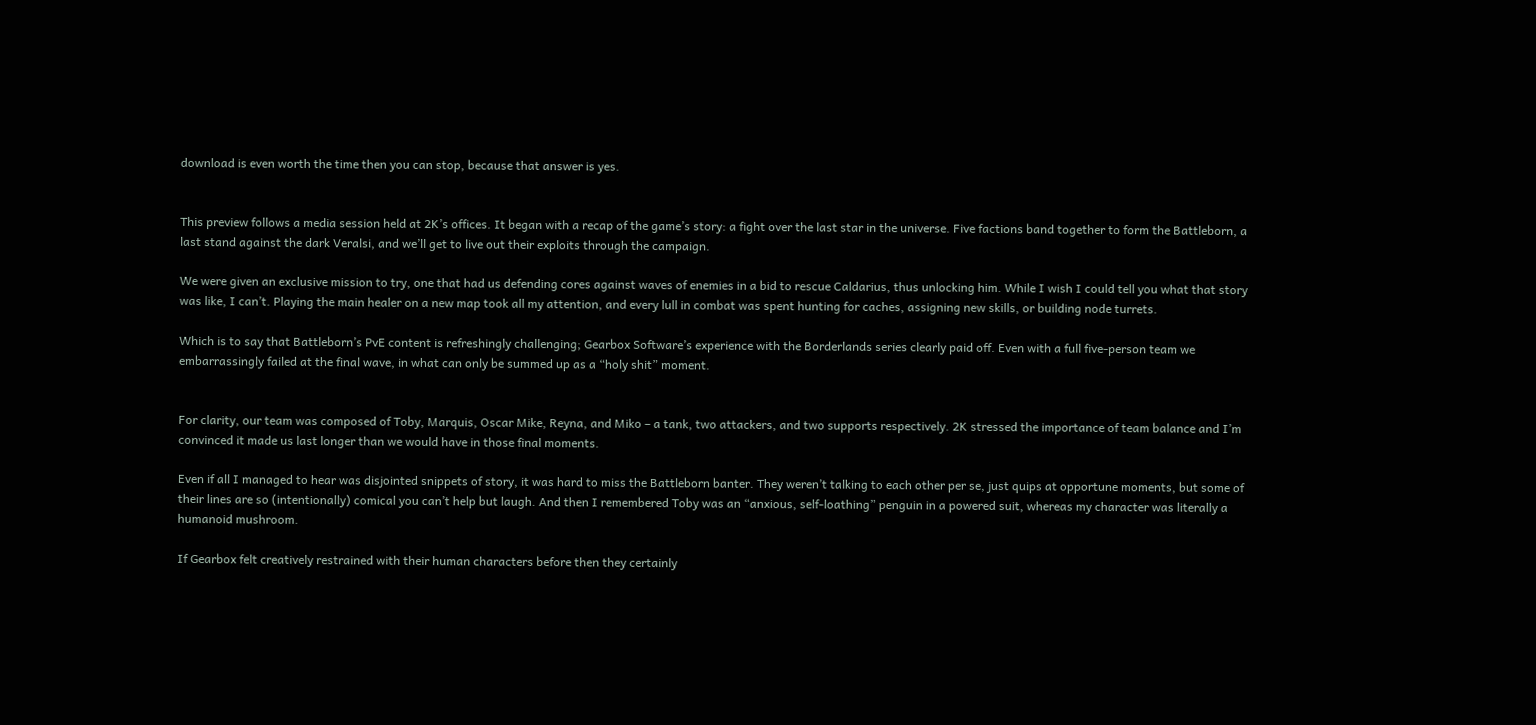download is even worth the time then you can stop, because that answer is yes.


This preview follows a media session held at 2K’s offices. It began with a recap of the game’s story: a fight over the last star in the universe. Five factions band together to form the Battleborn, a last stand against the dark Veralsi, and we’ll get to live out their exploits through the campaign.

We were given an exclusive mission to try, one that had us defending cores against waves of enemies in a bid to rescue Caldarius, thus unlocking him. While I wish I could tell you what that story was like, I can’t. Playing the main healer on a new map took all my attention, and every lull in combat was spent hunting for caches, assigning new skills, or building node turrets.

Which is to say that Battleborn’s PvE content is refreshingly challenging; Gearbox Software’s experience with the Borderlands series clearly paid off. Even with a full five-person team we embarrassingly failed at the final wave, in what can only be summed up as a “holy shit” moment.


For clarity, our team was composed of Toby, Marquis, Oscar Mike, Reyna, and Miko – a tank, two attackers, and two supports respectively. 2K stressed the importance of team balance and I’m convinced it made us last longer than we would have in those final moments.

Even if all I managed to hear was disjointed snippets of story, it was hard to miss the Battleborn banter. They weren’t talking to each other per se, just quips at opportune moments, but some of their lines are so (intentionally) comical you can’t help but laugh. And then I remembered Toby was an “anxious, self-loathing” penguin in a powered suit, whereas my character was literally a humanoid mushroom.

If Gearbox felt creatively restrained with their human characters before then they certainly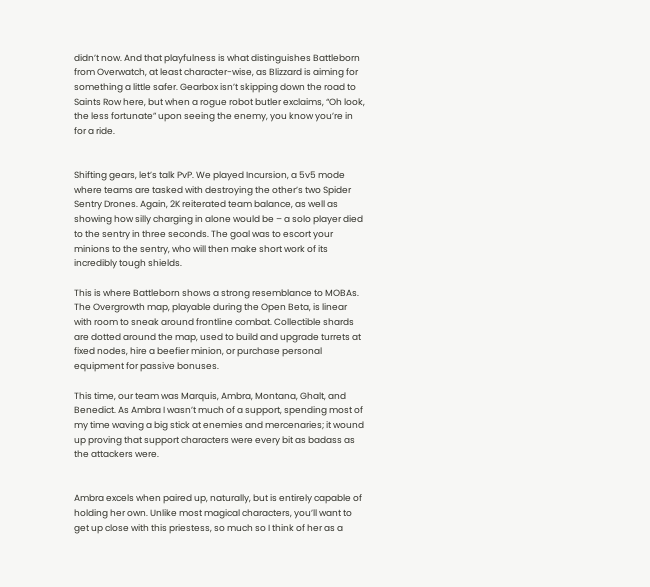didn’t now. And that playfulness is what distinguishes Battleborn from Overwatch, at least character-wise, as Blizzard is aiming for something a little safer. Gearbox isn’t skipping down the road to Saints Row here, but when a rogue robot butler exclaims, “Oh look, the less fortunate” upon seeing the enemy, you know you’re in for a ride.


Shifting gears, let’s talk PvP. We played Incursion, a 5v5 mode where teams are tasked with destroying the other’s two Spider Sentry Drones. Again, 2K reiterated team balance, as well as showing how silly charging in alone would be – a solo player died to the sentry in three seconds. The goal was to escort your minions to the sentry, who will then make short work of its incredibly tough shields.

This is where Battleborn shows a strong resemblance to MOBAs. The Overgrowth map, playable during the Open Beta, is linear with room to sneak around frontline combat. Collectible shards are dotted around the map, used to build and upgrade turrets at fixed nodes, hire a beefier minion, or purchase personal equipment for passive bonuses.

This time, our team was Marquis, Ambra, Montana, Ghalt, and Benedict. As Ambra I wasn’t much of a support, spending most of my time waving a big stick at enemies and mercenaries; it wound up proving that support characters were every bit as badass as the attackers were.


Ambra excels when paired up, naturally, but is entirely capable of holding her own. Unlike most magical characters, you’ll want to get up close with this priestess, so much so I think of her as a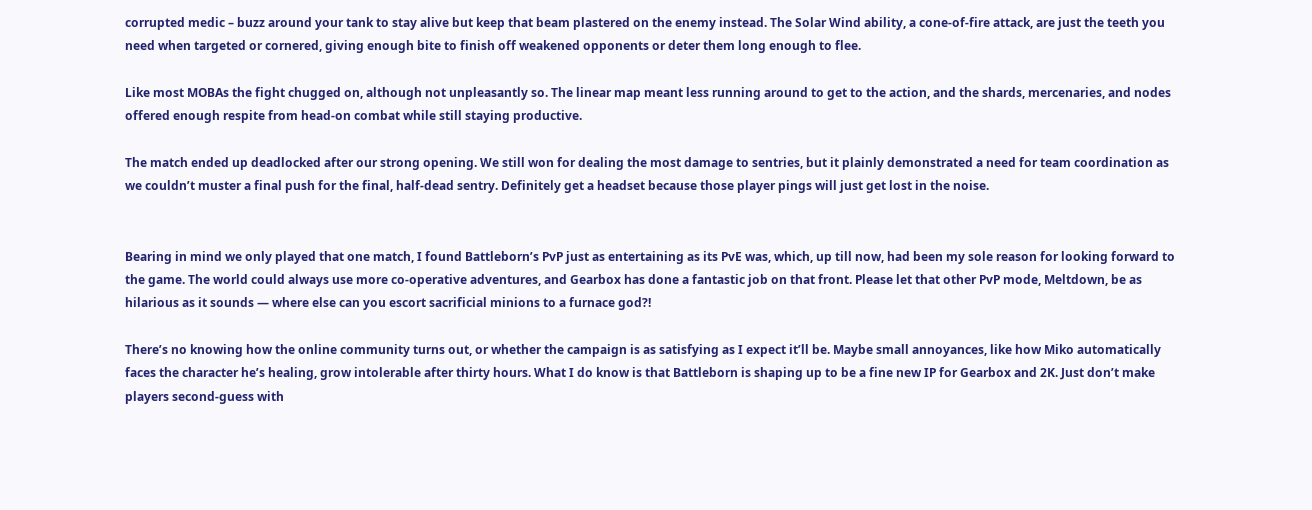corrupted medic – buzz around your tank to stay alive but keep that beam plastered on the enemy instead. The Solar Wind ability, a cone-of-fire attack, are just the teeth you need when targeted or cornered, giving enough bite to finish off weakened opponents or deter them long enough to flee.

Like most MOBAs the fight chugged on, although not unpleasantly so. The linear map meant less running around to get to the action, and the shards, mercenaries, and nodes offered enough respite from head-on combat while still staying productive.

The match ended up deadlocked after our strong opening. We still won for dealing the most damage to sentries, but it plainly demonstrated a need for team coordination as we couldn’t muster a final push for the final, half-dead sentry. Definitely get a headset because those player pings will just get lost in the noise.


Bearing in mind we only played that one match, I found Battleborn’s PvP just as entertaining as its PvE was, which, up till now, had been my sole reason for looking forward to the game. The world could always use more co-operative adventures, and Gearbox has done a fantastic job on that front. Please let that other PvP mode, Meltdown, be as hilarious as it sounds — where else can you escort sacrificial minions to a furnace god?!

There’s no knowing how the online community turns out, or whether the campaign is as satisfying as I expect it’ll be. Maybe small annoyances, like how Miko automatically faces the character he’s healing, grow intolerable after thirty hours. What I do know is that Battleborn is shaping up to be a fine new IP for Gearbox and 2K. Just don’t make players second-guess with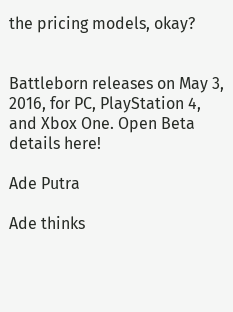the pricing models, okay?


Battleborn releases on May 3, 2016, for PC, PlayStation 4, and Xbox One. Open Beta details here!

Ade Putra

Ade thinks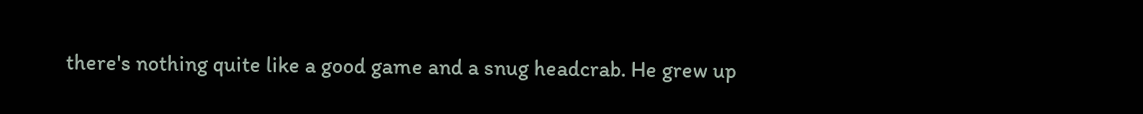there's nothing quite like a good game and a snug headcrab. He grew up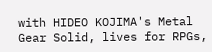with HIDEO KOJIMA's Metal Gear Solid, lives for RPGs,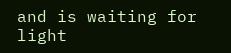and is waiting for light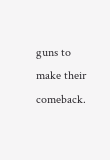guns to make their comeback.